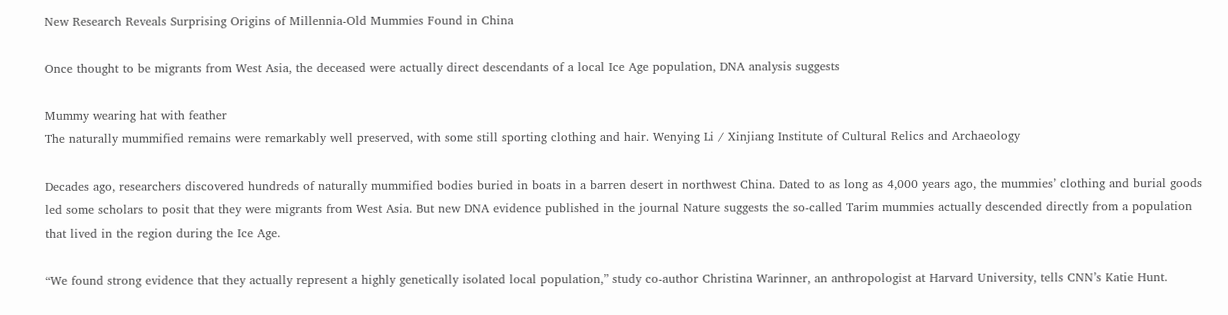New Research Reveals Surprising Origins of Millennia-Old Mummies Found in China

Once thought to be migrants from West Asia, the deceased were actually direct descendants of a local Ice Age population, DNA analysis suggests

Mummy wearing hat with feather
The naturally mummified remains were remarkably well preserved, with some still sporting clothing and hair. Wenying Li / Xinjiang Institute of Cultural Relics and Archaeology

Decades ago, researchers discovered hundreds of naturally mummified bodies buried in boats in a barren desert in northwest China. Dated to as long as 4,000 years ago, the mummies’ clothing and burial goods led some scholars to posit that they were migrants from West Asia. But new DNA evidence published in the journal Nature suggests the so-called Tarim mummies actually descended directly from a population that lived in the region during the Ice Age.

“We found strong evidence that they actually represent a highly genetically isolated local population,” study co-author Christina Warinner, an anthropologist at Harvard University, tells CNN’s Katie Hunt.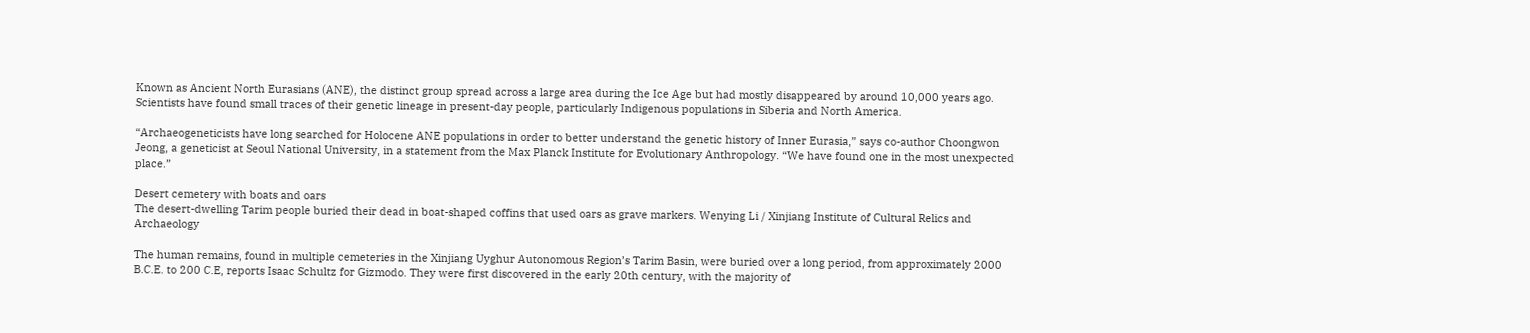Known as Ancient North Eurasians (ANE), the distinct group spread across a large area during the Ice Age but had mostly disappeared by around 10,000 years ago. Scientists have found small traces of their genetic lineage in present-day people, particularly Indigenous populations in Siberia and North America.

“Archaeogeneticists have long searched for Holocene ANE populations in order to better understand the genetic history of Inner Eurasia,” says co-author Choongwon Jeong, a geneticist at Seoul National University, in a statement from the Max Planck Institute for Evolutionary Anthropology. “We have found one in the most unexpected place.”

Desert cemetery with boats and oars
The desert-dwelling Tarim people buried their dead in boat-shaped coffins that used oars as grave markers. Wenying Li / Xinjiang Institute of Cultural Relics and Archaeology

The human remains, found in multiple cemeteries in the Xinjiang Uyghur Autonomous Region’s Tarim Basin, were buried over a long period, from approximately 2000 B.C.E. to 200 C.E, reports Isaac Schultz for Gizmodo. They were first discovered in the early 20th century, with the majority of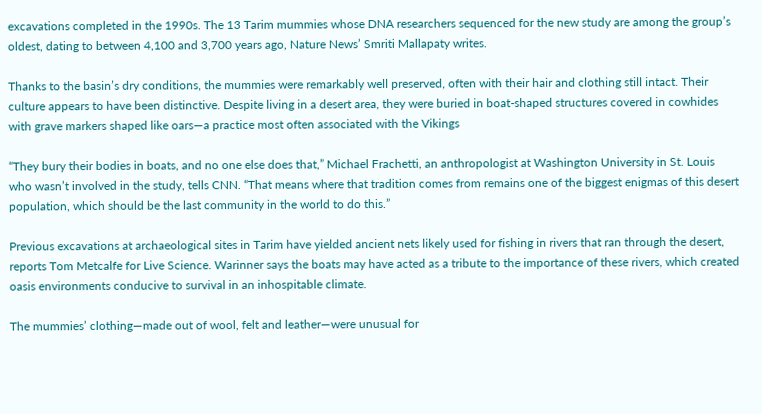excavations completed in the 1990s. The 13 Tarim mummies whose DNA researchers sequenced for the new study are among the group’s oldest, dating to between 4,100 and 3,700 years ago, Nature News’ Smriti Mallapaty writes.

Thanks to the basin’s dry conditions, the mummies were remarkably well preserved, often with their hair and clothing still intact. Their culture appears to have been distinctive. Despite living in a desert area, they were buried in boat-shaped structures covered in cowhides with grave markers shaped like oars—a practice most often associated with the Vikings

“They bury their bodies in boats, and no one else does that,” Michael Frachetti, an anthropologist at Washington University in St. Louis who wasn’t involved in the study, tells CNN. “That means where that tradition comes from remains one of the biggest enigmas of this desert population, which should be the last community in the world to do this.”

Previous excavations at archaeological sites in Tarim have yielded ancient nets likely used for fishing in rivers that ran through the desert, reports Tom Metcalfe for Live Science. Warinner says the boats may have acted as a tribute to the importance of these rivers, which created oasis environments conducive to survival in an inhospitable climate.

The mummies’ clothing—made out of wool, felt and leather—were unusual for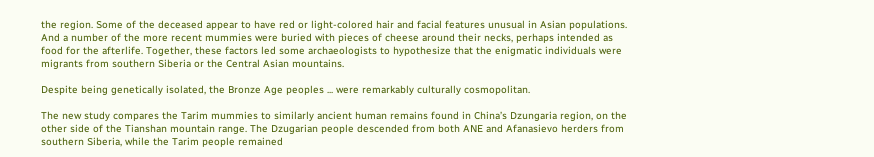the region. Some of the deceased appear to have red or light-colored hair and facial features unusual in Asian populations. And a number of the more recent mummies were buried with pieces of cheese around their necks, perhaps intended as food for the afterlife. Together, these factors led some archaeologists to hypothesize that the enigmatic individuals were migrants from southern Siberia or the Central Asian mountains.

Despite being genetically isolated, the Bronze Age peoples ... were remarkably culturally cosmopolitan.

The new study compares the Tarim mummies to similarly ancient human remains found in China’s Dzungaria region, on the other side of the Tianshan mountain range. The Dzugarian people descended from both ANE and Afanasievo herders from southern Siberia, while the Tarim people remained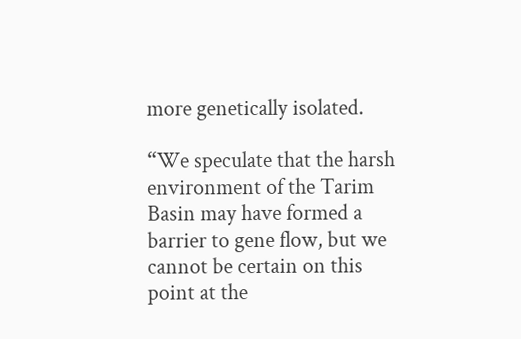more genetically isolated.

“We speculate that the harsh environment of the Tarim Basin may have formed a barrier to gene flow, but we cannot be certain on this point at the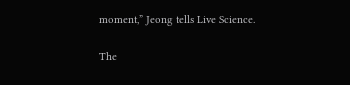moment,” Jeong tells Live Science.

The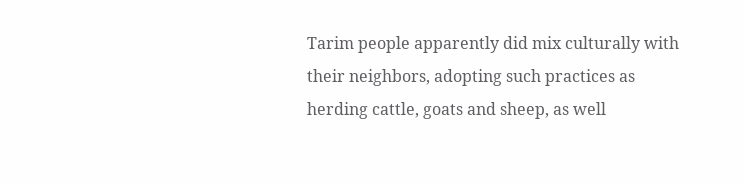Tarim people apparently did mix culturally with their neighbors, adopting such practices as herding cattle, goats and sheep, as well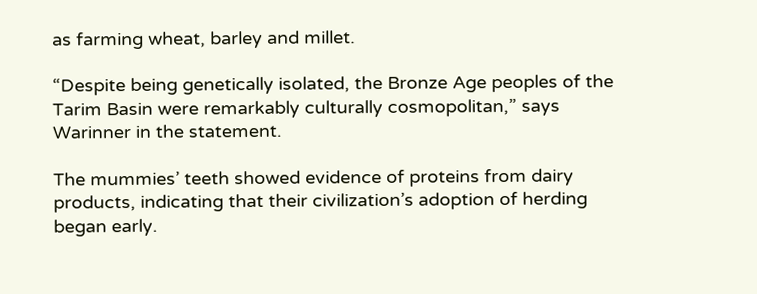as farming wheat, barley and millet.

“Despite being genetically isolated, the Bronze Age peoples of the Tarim Basin were remarkably culturally cosmopolitan,” says Warinner in the statement.

The mummies’ teeth showed evidence of proteins from dairy products, indicating that their civilization’s adoption of herding began early.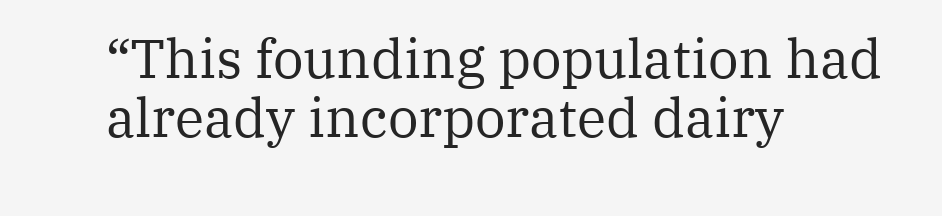“This founding population had already incorporated dairy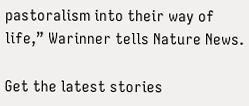pastoralism into their way of life,” Warinner tells Nature News.

Get the latest stories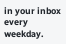in your inbox every weekday.